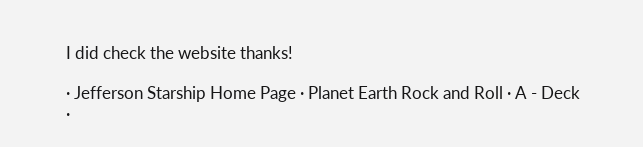I did check the website thanks!

· Jefferson Starship Home Page · Planet Earth Rock and Roll · A - Deck
·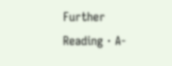Further Reading · A-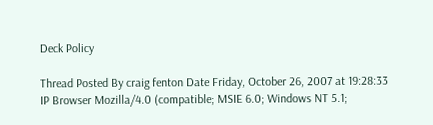Deck Policy

Thread Posted By craig fenton Date Friday, October 26, 2007 at 19:28:33
IP Browser Mozilla/4.0 (compatible; MSIE 6.0; Windows NT 5.1;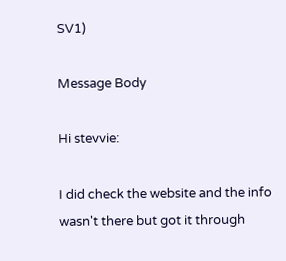SV1)

Message Body

Hi stevvie:

I did check the website and the info wasn't there but got it through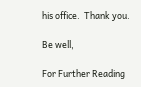his office.  Thank you.

Be well,

For Further Reading